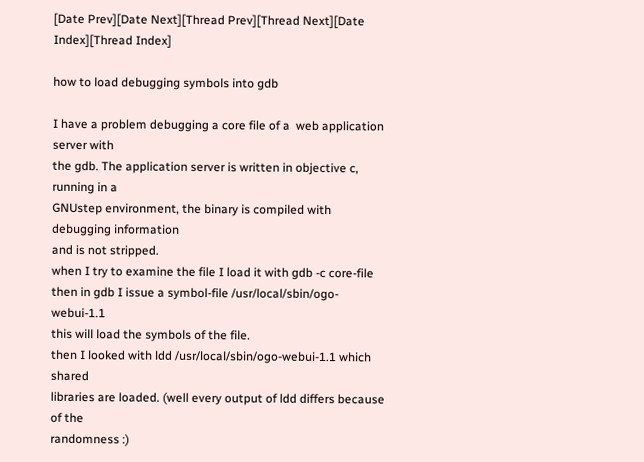[Date Prev][Date Next][Thread Prev][Thread Next][Date Index][Thread Index]

how to load debugging symbols into gdb

I have a problem debugging a core file of a  web application server with
the gdb. The application server is written in objective c, running in a
GNUstep environment, the binary is compiled with debugging information
and is not stripped.
when I try to examine the file I load it with gdb -c core-file
then in gdb I issue a symbol-file /usr/local/sbin/ogo-webui-1.1
this will load the symbols of the file.
then I looked with ldd /usr/local/sbin/ogo-webui-1.1 which shared
libraries are loaded. (well every output of ldd differs because of the
randomness :)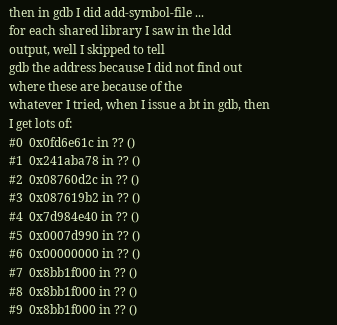then in gdb I did add-symbol-file ...
for each shared library I saw in the ldd output, well I skipped to tell
gdb the address because I did not find out where these are because of the
whatever I tried, when I issue a bt in gdb, then I get lots of:
#0  0x0fd6e61c in ?? ()
#1  0x241aba78 in ?? ()
#2  0x08760d2c in ?? ()
#3  0x087619b2 in ?? ()
#4  0x7d984e40 in ?? ()
#5  0x0007d990 in ?? ()
#6  0x00000000 in ?? ()
#7  0x8bb1f000 in ?? ()
#8  0x8bb1f000 in ?? ()
#9  0x8bb1f000 in ?? ()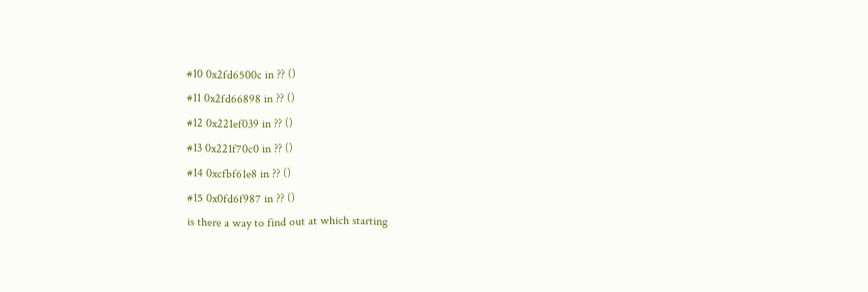#10 0x2fd6500c in ?? ()
#11 0x2fd66898 in ?? ()
#12 0x221ef039 in ?? ()
#13 0x221f70c0 in ?? ()
#14 0xcfbf61e8 in ?? ()
#15 0x0fd6f987 in ?? ()
is there a way to find out at which starting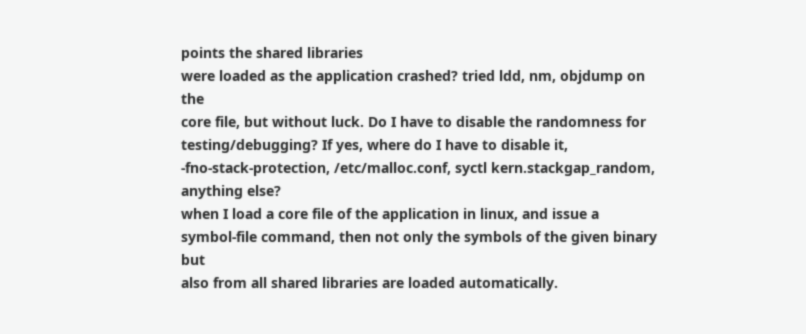points the shared libraries
were loaded as the application crashed? tried ldd, nm, objdump on the
core file, but without luck. Do I have to disable the randomness for
testing/debugging? If yes, where do I have to disable it,
-fno-stack-protection, /etc/malloc.conf, syctl kern.stackgap_random,
anything else?
when I load a core file of the application in linux, and issue a
symbol-file command, then not only the symbols of the given binary but
also from all shared libraries are loaded automatically.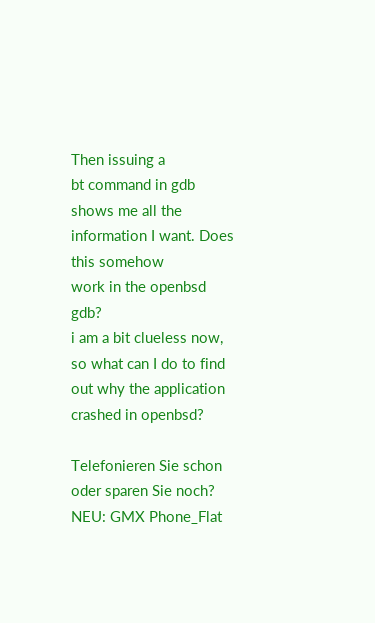Then issuing a
bt command in gdb shows me all the information I want. Does this somehow
work in the openbsd gdb?
i am a bit clueless now, so what can I do to find out why the application
crashed in openbsd?

Telefonieren Sie schon oder sparen Sie noch?
NEU: GMX Phone_Flat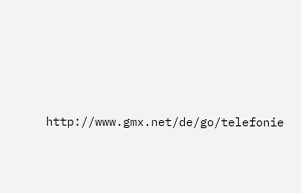http://www.gmx.net/de/go/telefonie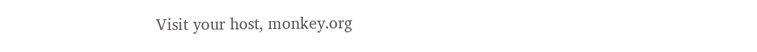Visit your host, monkey.org